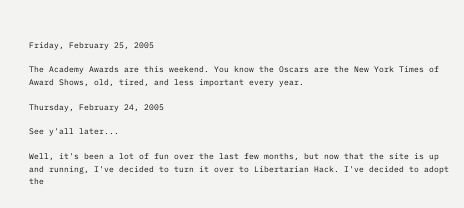Friday, February 25, 2005

The Academy Awards are this weekend. You know the Oscars are the New York Times of Award Shows, old, tired, and less important every year.

Thursday, February 24, 2005

See y'all later...

Well, it's been a lot of fun over the last few months, but now that the site is up and running, I've decided to turn it over to Libertarian Hack. I've decided to adopt the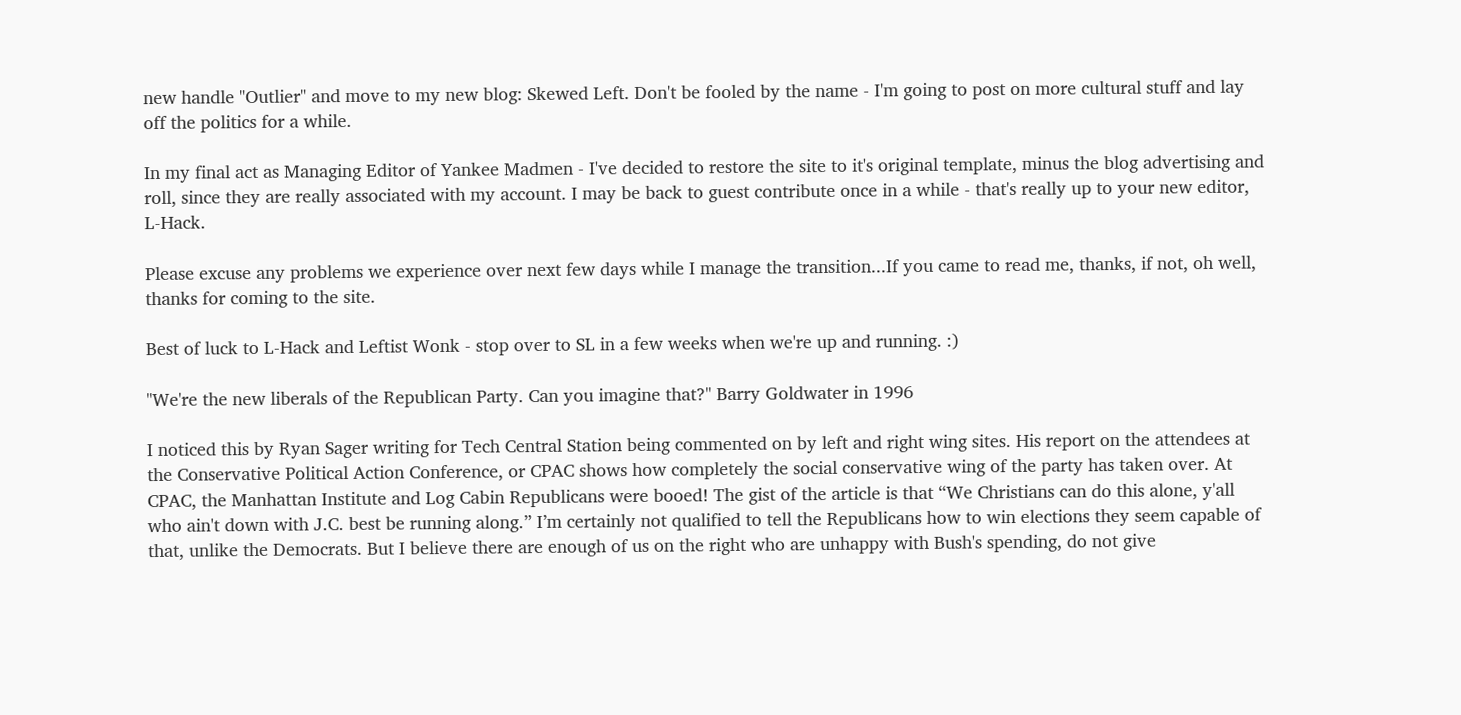new handle "Outlier" and move to my new blog: Skewed Left. Don't be fooled by the name - I'm going to post on more cultural stuff and lay off the politics for a while.

In my final act as Managing Editor of Yankee Madmen - I've decided to restore the site to it's original template, minus the blog advertising and roll, since they are really associated with my account. I may be back to guest contribute once in a while - that's really up to your new editor, L-Hack.

Please excuse any problems we experience over next few days while I manage the transition...If you came to read me, thanks, if not, oh well, thanks for coming to the site.

Best of luck to L-Hack and Leftist Wonk - stop over to SL in a few weeks when we're up and running. :)

"We're the new liberals of the Republican Party. Can you imagine that?" Barry Goldwater in 1996

I noticed this by Ryan Sager writing for Tech Central Station being commented on by left and right wing sites. His report on the attendees at the Conservative Political Action Conference, or CPAC shows how completely the social conservative wing of the party has taken over. At CPAC, the Manhattan Institute and Log Cabin Republicans were booed! The gist of the article is that “We Christians can do this alone, y'all who ain't down with J.C. best be running along.” I’m certainly not qualified to tell the Republicans how to win elections they seem capable of that, unlike the Democrats. But I believe there are enough of us on the right who are unhappy with Bush's spending, do not give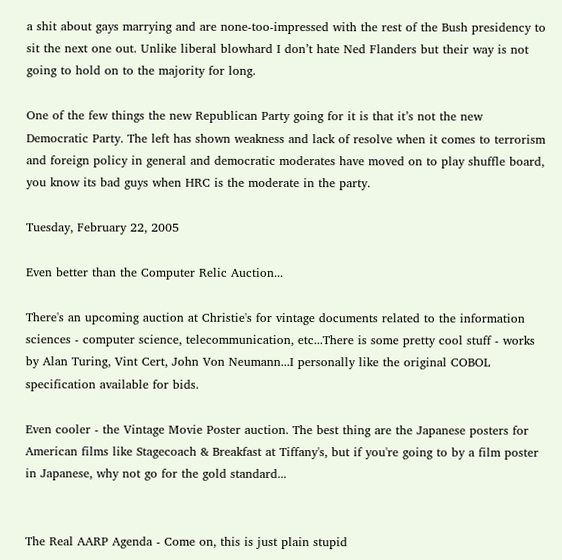a shit about gays marrying and are none-too-impressed with the rest of the Bush presidency to sit the next one out. Unlike liberal blowhard I don’t hate Ned Flanders but their way is not going to hold on to the majority for long.

One of the few things the new Republican Party going for it is that it’s not the new Democratic Party. The left has shown weakness and lack of resolve when it comes to terrorism and foreign policy in general and democratic moderates have moved on to play shuffle board, you know its bad guys when HRC is the moderate in the party.

Tuesday, February 22, 2005

Even better than the Computer Relic Auction...

There's an upcoming auction at Christie's for vintage documents related to the information sciences - computer science, telecommunication, etc...There is some pretty cool stuff - works by Alan Turing, Vint Cert, John Von Neumann...I personally like the original COBOL specification available for bids.

Even cooler - the Vintage Movie Poster auction. The best thing are the Japanese posters for American films like Stagecoach & Breakfast at Tiffany's, but if you're going to by a film poster in Japanese, why not go for the gold standard...


The Real AARP Agenda - Come on, this is just plain stupid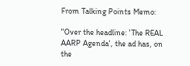From Talking Points Memo:

"Over the headline: 'The REAL AARP Agenda', the ad has, on the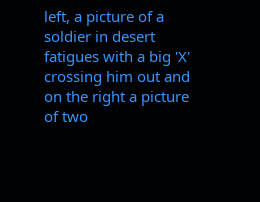left, a picture of a soldier in desert fatigues with a big 'X' crossing him out and on the right a picture of two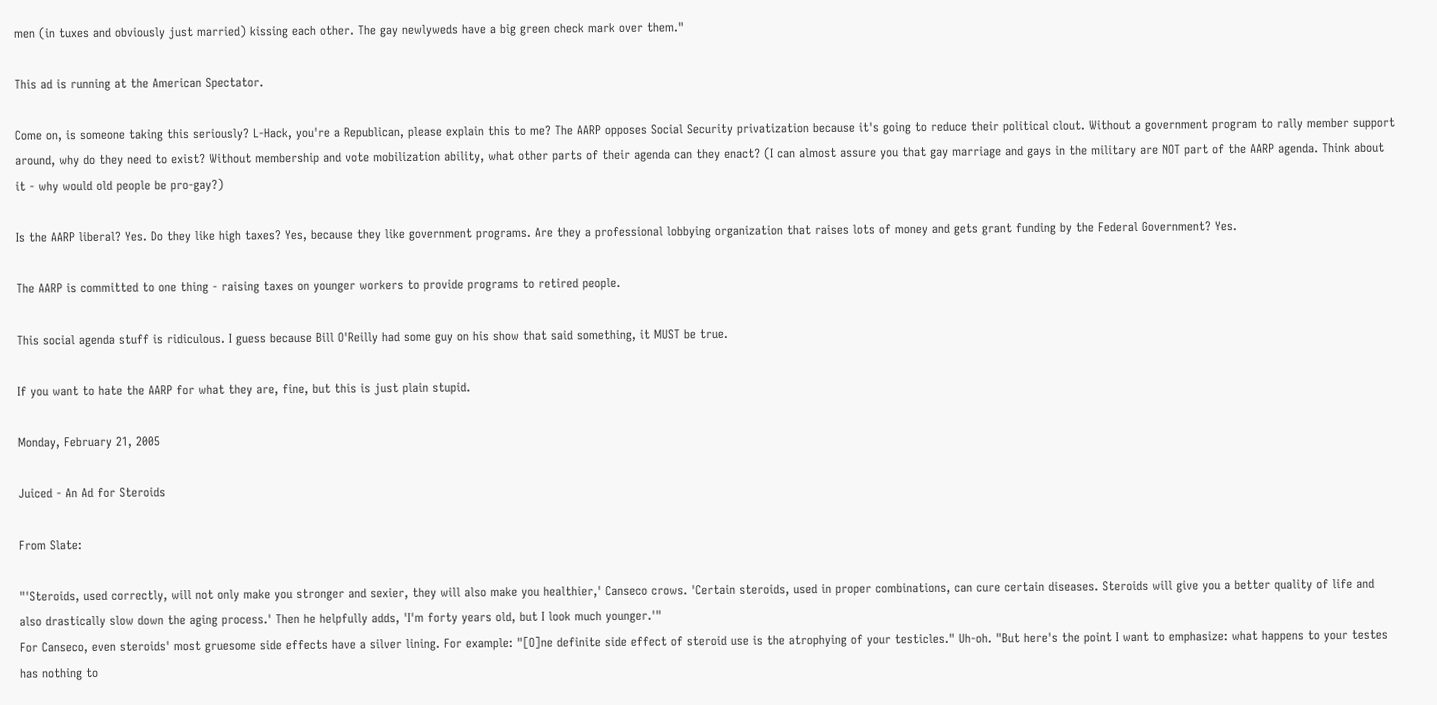men (in tuxes and obviously just married) kissing each other. The gay newlyweds have a big green check mark over them."

This ad is running at the American Spectator.

Come on, is someone taking this seriously? L-Hack, you're a Republican, please explain this to me? The AARP opposes Social Security privatization because it's going to reduce their political clout. Without a government program to rally member support around, why do they need to exist? Without membership and vote mobilization ability, what other parts of their agenda can they enact? (I can almost assure you that gay marriage and gays in the military are NOT part of the AARP agenda. Think about it - why would old people be pro-gay?)

Is the AARP liberal? Yes. Do they like high taxes? Yes, because they like government programs. Are they a professional lobbying organization that raises lots of money and gets grant funding by the Federal Government? Yes.

The AARP is committed to one thing - raising taxes on younger workers to provide programs to retired people.

This social agenda stuff is ridiculous. I guess because Bill O'Reilly had some guy on his show that said something, it MUST be true.

If you want to hate the AARP for what they are, fine, but this is just plain stupid.

Monday, February 21, 2005

Juiced - An Ad for Steroids

From Slate:

"'Steroids, used correctly, will not only make you stronger and sexier, they will also make you healthier,' Canseco crows. 'Certain steroids, used in proper combinations, can cure certain diseases. Steroids will give you a better quality of life and also drastically slow down the aging process.' Then he helpfully adds, 'I'm forty years old, but I look much younger.'"
For Canseco, even steroids' most gruesome side effects have a silver lining. For example: "[O]ne definite side effect of steroid use is the atrophying of your testicles." Uh-oh. "But here's the point I want to emphasize: what happens to your testes has nothing to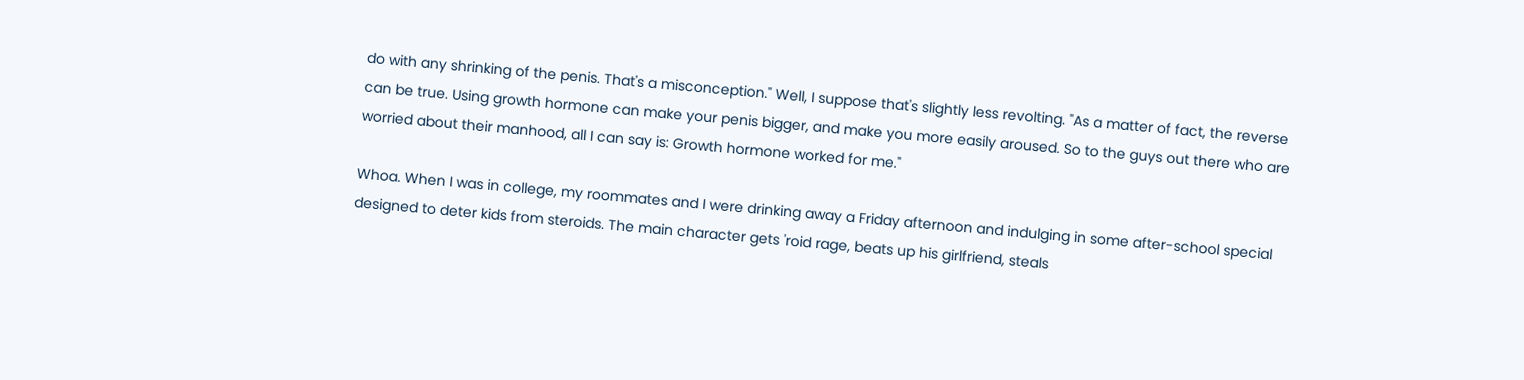do with any shrinking of the penis. That's a misconception." Well, I suppose that's slightly less revolting. "As a matter of fact, the reverse can be true. Using growth hormone can make your penis bigger, and make you more easily aroused. So to the guys out there who are worried about their manhood, all I can say is: Growth hormone worked for me."

Whoa. When I was in college, my roommates and I were drinking away a Friday afternoon and indulging in some after-school special designed to deter kids from steroids. The main character gets 'roid rage, beats up his girlfriend, steals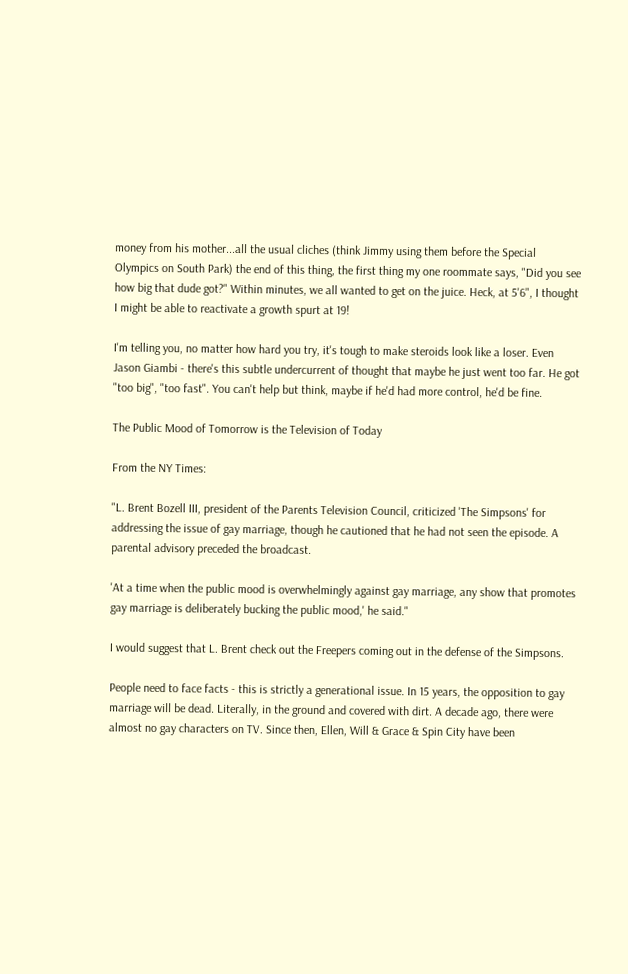money from his mother...all the usual cliches (think Jimmy using them before the Special Olympics on South Park) the end of this thing, the first thing my one roommate says, "Did you see how big that dude got?" Within minutes, we all wanted to get on the juice. Heck, at 5'6", I thought I might be able to reactivate a growth spurt at 19!

I'm telling you, no matter how hard you try, it's tough to make steroids look like a loser. Even Jason Giambi - there's this subtle undercurrent of thought that maybe he just went too far. He got "too big", "too fast". You can't help but think, maybe if he'd had more control, he'd be fine.

The Public Mood of Tomorrow is the Television of Today

From the NY Times:

"L. Brent Bozell III, president of the Parents Television Council, criticized 'The Simpsons' for addressing the issue of gay marriage, though he cautioned that he had not seen the episode. A parental advisory preceded the broadcast.

'At a time when the public mood is overwhelmingly against gay marriage, any show that promotes gay marriage is deliberately bucking the public mood,' he said."

I would suggest that L. Brent check out the Freepers coming out in the defense of the Simpsons.

People need to face facts - this is strictly a generational issue. In 15 years, the opposition to gay marriage will be dead. Literally, in the ground and covered with dirt. A decade ago, there were almost no gay characters on TV. Since then, Ellen, Will & Grace & Spin City have been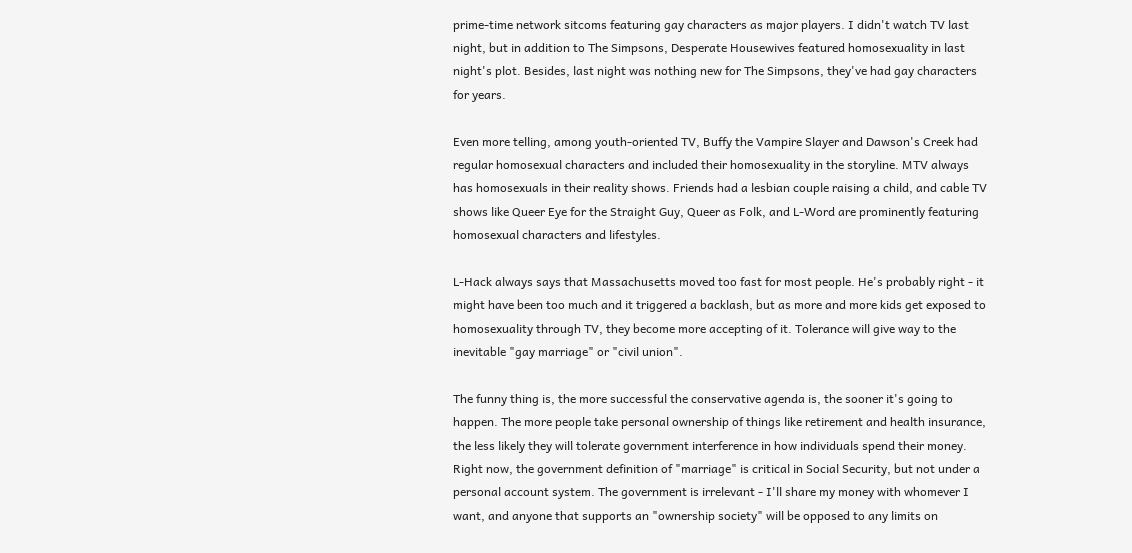prime-time network sitcoms featuring gay characters as major players. I didn't watch TV last night, but in addition to The Simpsons, Desperate Housewives featured homosexuality in last night's plot. Besides, last night was nothing new for The Simpsons, they've had gay characters for years.

Even more telling, among youth-oriented TV, Buffy the Vampire Slayer and Dawson's Creek had regular homosexual characters and included their homosexuality in the storyline. MTV always has homosexuals in their reality shows. Friends had a lesbian couple raising a child, and cable TV shows like Queer Eye for the Straight Guy, Queer as Folk, and L-Word are prominently featuring homosexual characters and lifestyles.

L-Hack always says that Massachusetts moved too fast for most people. He's probably right - it might have been too much and it triggered a backlash, but as more and more kids get exposed to homosexuality through TV, they become more accepting of it. Tolerance will give way to the inevitable "gay marriage" or "civil union".

The funny thing is, the more successful the conservative agenda is, the sooner it's going to happen. The more people take personal ownership of things like retirement and health insurance, the less likely they will tolerate government interference in how individuals spend their money. Right now, the government definition of "marriage" is critical in Social Security, but not under a personal account system. The government is irrelevant - I'll share my money with whomever I want, and anyone that supports an "ownership society" will be opposed to any limits on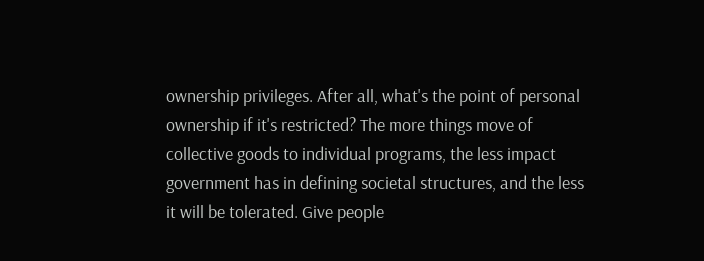ownership privileges. After all, what's the point of personal ownership if it's restricted? The more things move of collective goods to individual programs, the less impact government has in defining societal structures, and the less it will be tolerated. Give people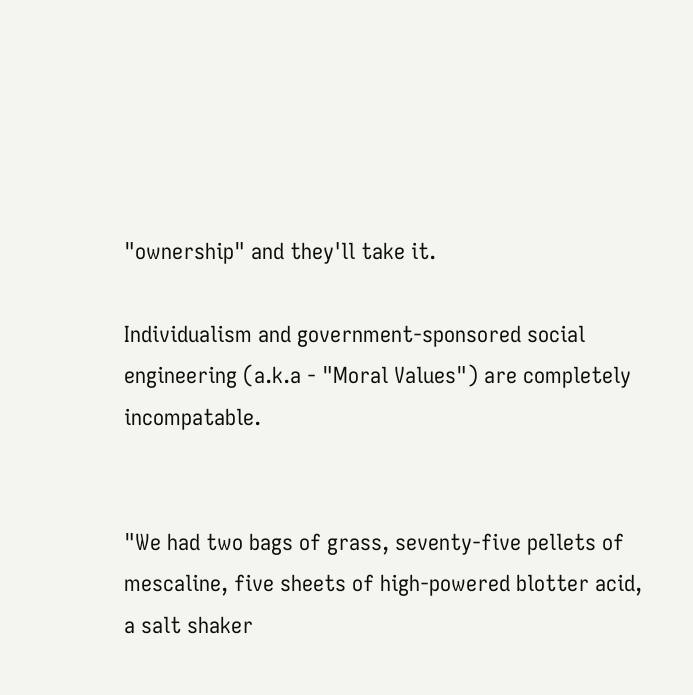"ownership" and they'll take it.

Individualism and government-sponsored social engineering (a.k.a - "Moral Values") are completely incompatable.


"We had two bags of grass, seventy-five pellets of mescaline, five sheets of high-powered blotter acid, a salt shaker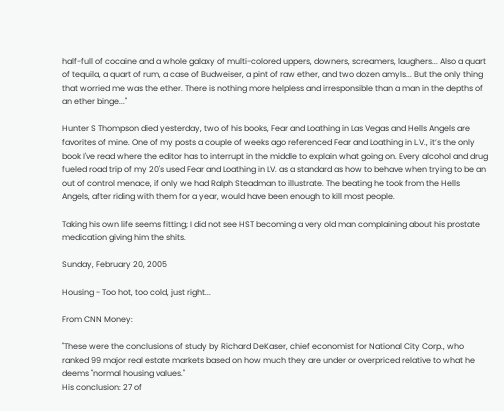half-full of cocaine and a whole galaxy of multi-colored uppers, downers, screamers, laughers... Also a quart of tequila, a quart of rum, a case of Budweiser, a pint of raw ether, and two dozen amyls... But the only thing that worried me was the ether. There is nothing more helpless and irresponsible than a man in the depths of an ether binge..."

Hunter S Thompson died yesterday, two of his books, Fear and Loathing in Las Vegas and Hells Angels are favorites of mine. One of my posts a couple of weeks ago referenced Fear and Loathing in L.V., it’s the only book I've read where the editor has to interrupt in the middle to explain what going on. Every alcohol and drug fueled road trip of my 20's used Fear and Loathing in LV. as a standard as how to behave when trying to be an out of control menace, if only we had Ralph Steadman to illustrate. The beating he took from the Hells Angels, after riding with them for a year, would have been enough to kill most people.

Taking his own life seems fitting; I did not see HST becoming a very old man complaining about his prostate medication giving him the shits.

Sunday, February 20, 2005

Housing - Too hot, too cold, just right...

From CNN Money:

"These were the conclusions of study by Richard DeKaser, chief economist for National City Corp., who ranked 99 major real estate markets based on how much they are under or overpriced relative to what he deems "normal housing values."
His conclusion: 27 of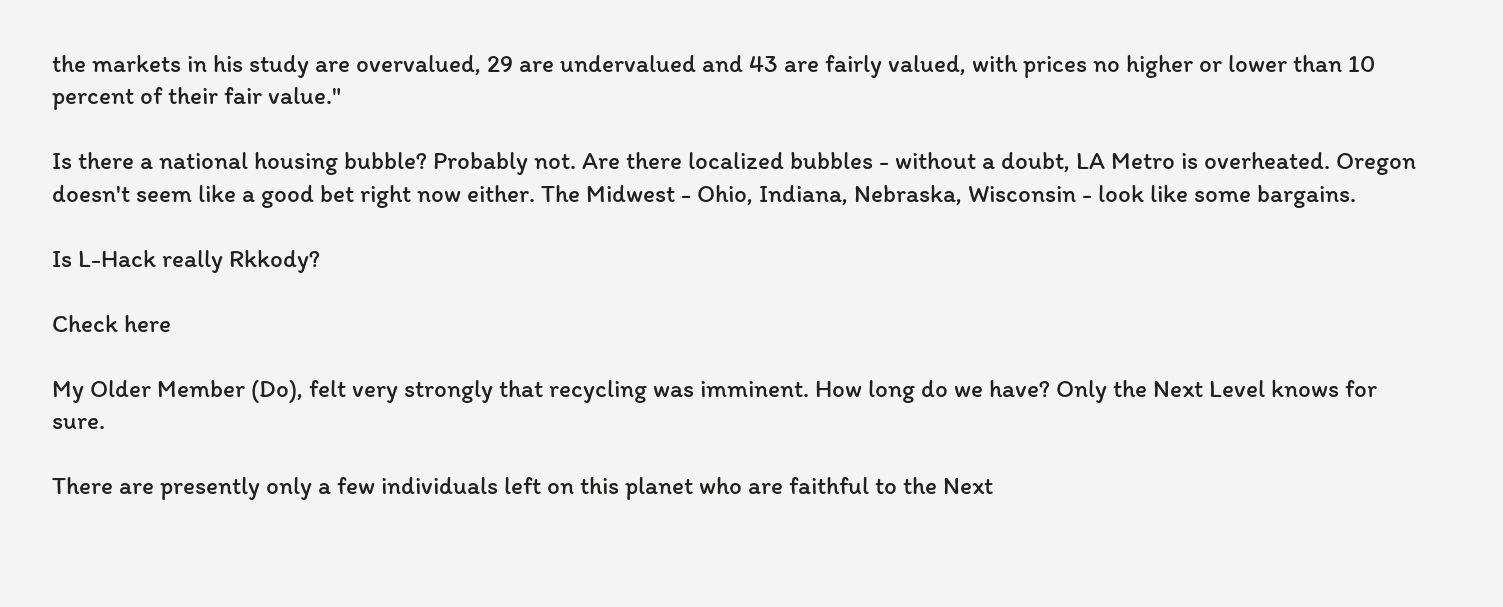the markets in his study are overvalued, 29 are undervalued and 43 are fairly valued, with prices no higher or lower than 10 percent of their fair value."

Is there a national housing bubble? Probably not. Are there localized bubbles - without a doubt, LA Metro is overheated. Oregon doesn't seem like a good bet right now either. The Midwest - Ohio, Indiana, Nebraska, Wisconsin - look like some bargains.

Is L-Hack really Rkkody?

Check here

My Older Member (Do), felt very strongly that recycling was imminent. How long do we have? Only the Next Level knows for sure.

There are presently only a few individuals left on this planet who are faithful to the Next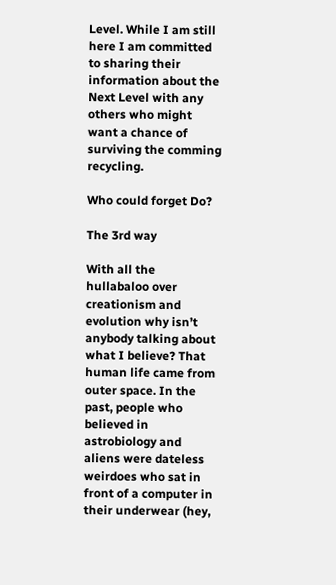Level. While I am still here I am committed to sharing their information about the Next Level with any others who might want a chance of surviving the comming recycling.

Who could forget Do?

The 3rd way

With all the hullabaloo over creationism and evolution why isn’t anybody talking about what I believe? That human life came from outer space. In the past, people who believed in astrobiology and aliens were dateless weirdoes who sat in front of a computer in their underwear (hey,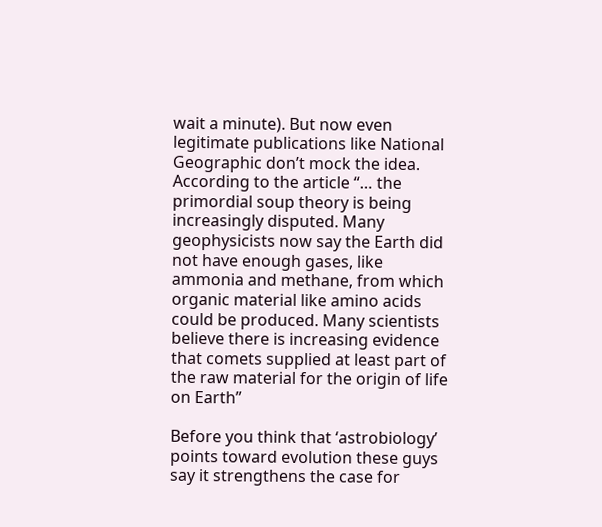wait a minute). But now even legitimate publications like National Geographic don’t mock the idea. According to the article “… the primordial soup theory is being increasingly disputed. Many geophysicists now say the Earth did not have enough gases, like ammonia and methane, from which organic material like amino acids could be produced. Many scientists believe there is increasing evidence that comets supplied at least part of the raw material for the origin of life on Earth”

Before you think that ‘astrobiology’ points toward evolution these guys say it strengthens the case for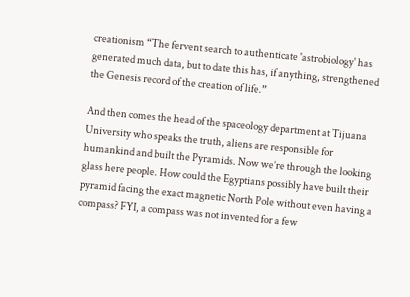creationism “The fervent search to authenticate 'astrobiology' has generated much data, but to date this has, if anything, strengthened the Genesis record of the creation of life.”

And then comes the head of the spaceology department at Tijuana University who speaks the truth, aliens are responsible for humankind and built the Pyramids. Now we’re through the looking glass here people. How could the Egyptians possibly have built their pyramid facing the exact magnetic North Pole without even having a compass? FYI, a compass was not invented for a few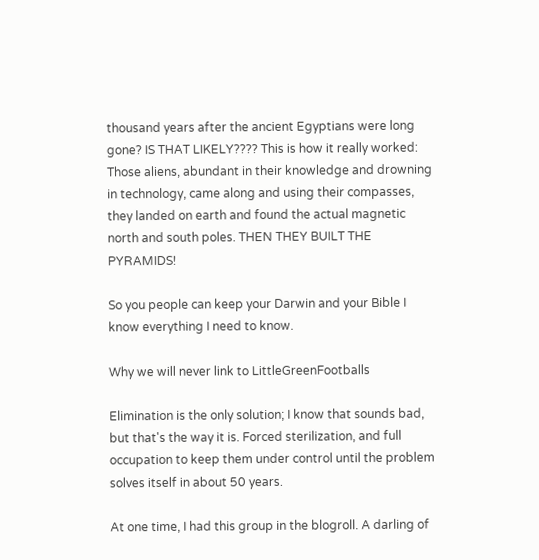thousand years after the ancient Egyptians were long gone? IS THAT LIKELY???? This is how it really worked: Those aliens, abundant in their knowledge and drowning in technology, came along and using their compasses, they landed on earth and found the actual magnetic north and south poles. THEN THEY BUILT THE PYRAMIDS!

So you people can keep your Darwin and your Bible I know everything I need to know.

Why we will never link to LittleGreenFootballs

Elimination is the only solution; I know that sounds bad, but that's the way it is. Forced sterilization, and full occupation to keep them under control until the problem solves itself in about 50 years.

At one time, I had this group in the blogroll. A darling of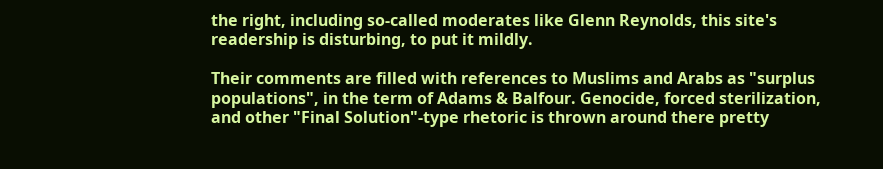the right, including so-called moderates like Glenn Reynolds, this site's readership is disturbing, to put it mildly.

Their comments are filled with references to Muslims and Arabs as "surplus populations", in the term of Adams & Balfour. Genocide, forced sterilization, and other "Final Solution"-type rhetoric is thrown around there pretty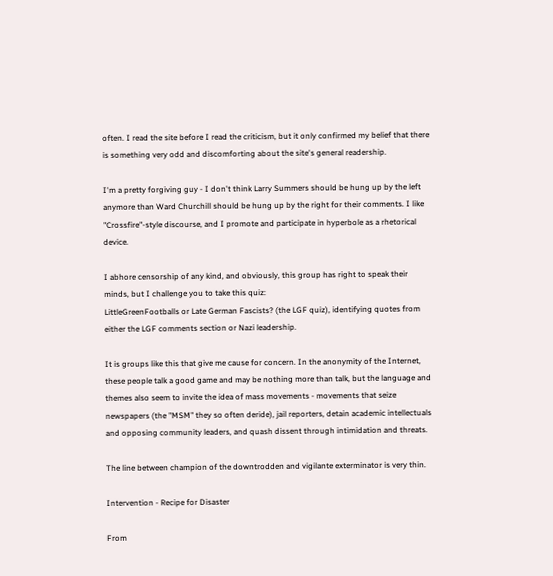often. I read the site before I read the criticism, but it only confirmed my belief that there is something very odd and discomforting about the site's general readership.

I'm a pretty forgiving guy - I don't think Larry Summers should be hung up by the left anymore than Ward Churchill should be hung up by the right for their comments. I like "Crossfire"-style discourse, and I promote and participate in hyperbole as a rhetorical device.

I abhore censorship of any kind, and obviously, this group has right to speak their minds, but I challenge you to take this quiz:
LittleGreenFootballs or Late German Fascists? (the LGF quiz), identifying quotes from either the LGF comments section or Nazi leadership.

It is groups like this that give me cause for concern. In the anonymity of the Internet, these people talk a good game and may be nothing more than talk, but the language and themes also seem to invite the idea of mass movements - movements that seize newspapers (the "MSM" they so often deride), jail reporters, detain academic intellectuals and opposing community leaders, and quash dissent through intimidation and threats.

The line between champion of the downtrodden and vigilante exterminator is very thin.

Intervention - Recipe for Disaster

From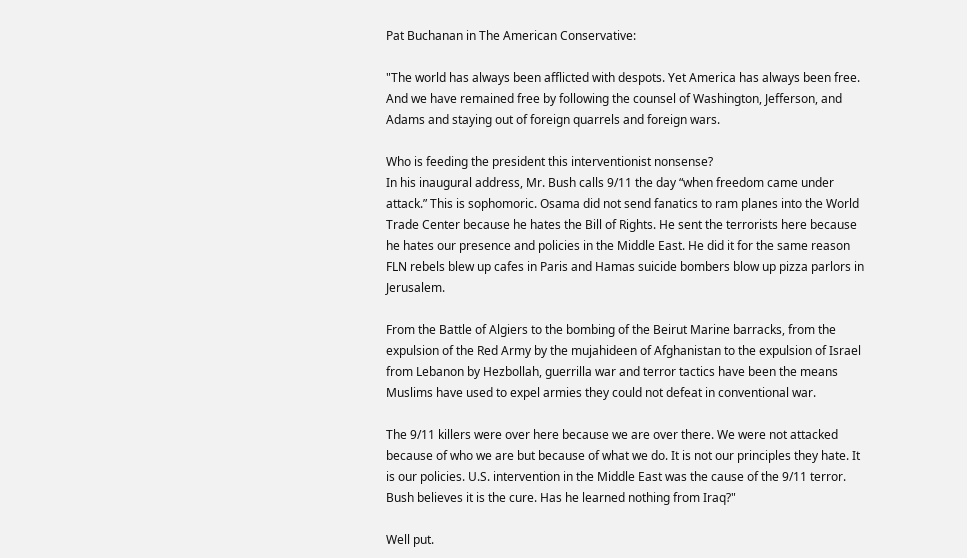Pat Buchanan in The American Conservative:

"The world has always been afflicted with despots. Yet America has always been free. And we have remained free by following the counsel of Washington, Jefferson, and Adams and staying out of foreign quarrels and foreign wars.

Who is feeding the president this interventionist nonsense?
In his inaugural address, Mr. Bush calls 9/11 the day “when freedom came under attack.” This is sophomoric. Osama did not send fanatics to ram planes into the World Trade Center because he hates the Bill of Rights. He sent the terrorists here because he hates our presence and policies in the Middle East. He did it for the same reason FLN rebels blew up cafes in Paris and Hamas suicide bombers blow up pizza parlors in Jerusalem.

From the Battle of Algiers to the bombing of the Beirut Marine barracks, from the expulsion of the Red Army by the mujahideen of Afghanistan to the expulsion of Israel from Lebanon by Hezbollah, guerrilla war and terror tactics have been the means Muslims have used to expel armies they could not defeat in conventional war.

The 9/11 killers were over here because we are over there. We were not attacked because of who we are but because of what we do. It is not our principles they hate. It is our policies. U.S. intervention in the Middle East was the cause of the 9/11 terror. Bush believes it is the cure. Has he learned nothing from Iraq?"

Well put.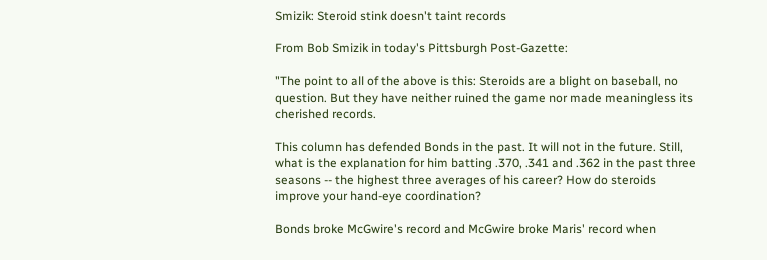Smizik: Steroid stink doesn't taint records

From Bob Smizik in today's Pittsburgh Post-Gazette:

"The point to all of the above is this: Steroids are a blight on baseball, no question. But they have neither ruined the game nor made meaningless its cherished records.

This column has defended Bonds in the past. It will not in the future. Still, what is the explanation for him batting .370, .341 and .362 in the past three seasons -- the highest three averages of his career? How do steroids improve your hand-eye coordination?

Bonds broke McGwire's record and McGwire broke Maris' record when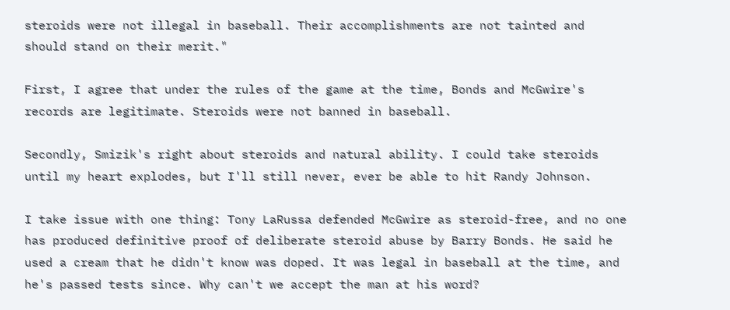steroids were not illegal in baseball. Their accomplishments are not tainted and should stand on their merit."

First, I agree that under the rules of the game at the time, Bonds and McGwire's records are legitimate. Steroids were not banned in baseball.

Secondly, Smizik's right about steroids and natural ability. I could take steroids until my heart explodes, but I'll still never, ever be able to hit Randy Johnson.

I take issue with one thing: Tony LaRussa defended McGwire as steroid-free, and no one has produced definitive proof of deliberate steroid abuse by Barry Bonds. He said he used a cream that he didn't know was doped. It was legal in baseball at the time, and he's passed tests since. Why can't we accept the man at his word?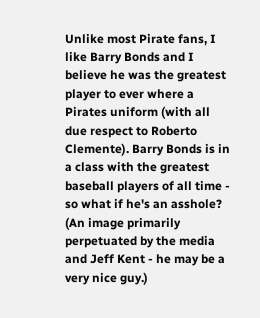Unlike most Pirate fans, I like Barry Bonds and I believe he was the greatest player to ever where a Pirates uniform (with all due respect to Roberto Clemente). Barry Bonds is in a class with the greatest baseball players of all time - so what if he's an asshole? (An image primarily perpetuated by the media and Jeff Kent - he may be a very nice guy.)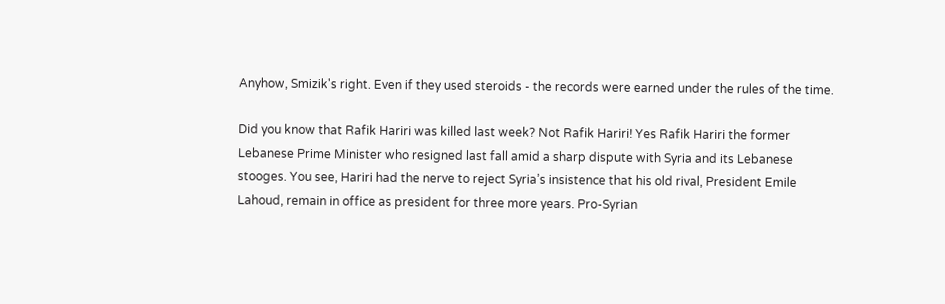Anyhow, Smizik's right. Even if they used steroids - the records were earned under the rules of the time.

Did you know that Rafik Hariri was killed last week? Not Rafik Hariri! Yes Rafik Hariri the former Lebanese Prime Minister who resigned last fall amid a sharp dispute with Syria and its Lebanese stooges. You see, Hariri had the nerve to reject Syria’s insistence that his old rival, President Emile Lahoud, remain in office as president for three more years. Pro-Syrian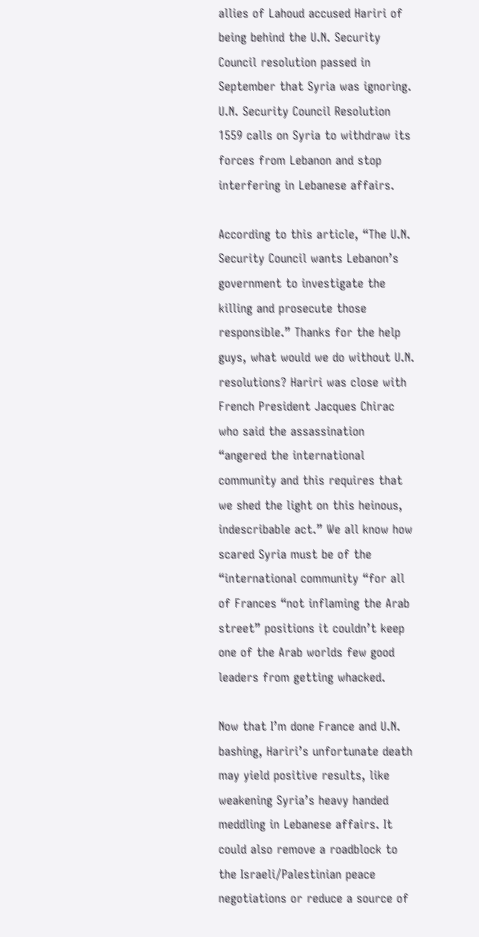allies of Lahoud accused Hariri of being behind the U.N. Security Council resolution passed in September that Syria was ignoring. U.N. Security Council Resolution 1559 calls on Syria to withdraw its forces from Lebanon and stop interfering in Lebanese affairs.

According to this article, “The U.N. Security Council wants Lebanon’s government to investigate the killing and prosecute those responsible.” Thanks for the help guys, what would we do without U.N. resolutions? Hariri was close with French President Jacques Chirac who said the assassination “angered the international community and this requires that we shed the light on this heinous, indescribable act.” We all know how scared Syria must be of the “international community “for all of Frances “not inflaming the Arab street” positions it couldn’t keep one of the Arab worlds few good leaders from getting whacked.

Now that I’m done France and U.N. bashing, Hariri’s unfortunate death may yield positive results, like weakening Syria’s heavy handed meddling in Lebanese affairs. It could also remove a roadblock to the Israeli/Palestinian peace negotiations or reduce a source of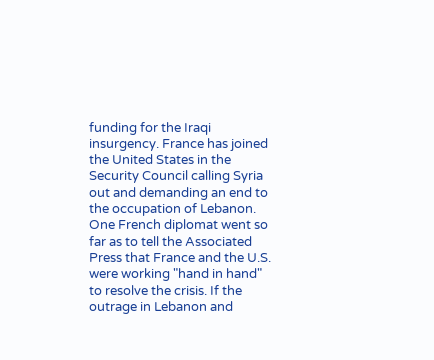funding for the Iraqi insurgency. France has joined the United States in the Security Council calling Syria out and demanding an end to the occupation of Lebanon. One French diplomat went so far as to tell the Associated Press that France and the U.S. were working "hand in hand" to resolve the crisis. If the outrage in Lebanon and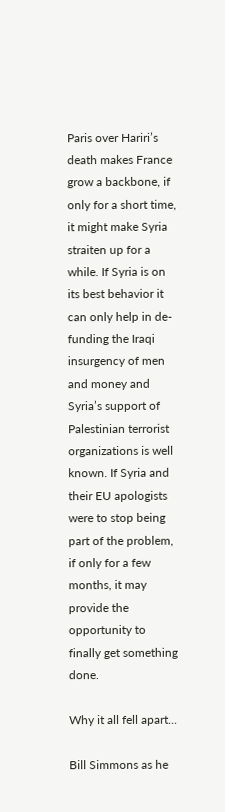Paris over Hariri’s death makes France grow a backbone, if only for a short time, it might make Syria straiten up for a while. If Syria is on its best behavior it can only help in de-funding the Iraqi insurgency of men and money and Syria’s support of Palestinian terrorist organizations is well known. If Syria and their EU apologists were to stop being part of the problem, if only for a few months, it may provide the opportunity to finally get something done.

Why it all fell apart...

Bill Simmons as he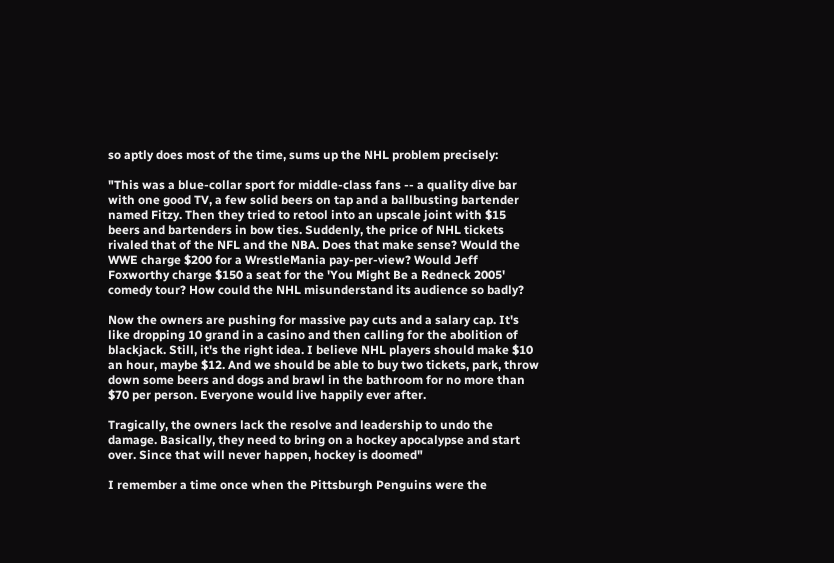so aptly does most of the time, sums up the NHL problem precisely:

"This was a blue-collar sport for middle-class fans -- a quality dive bar with one good TV, a few solid beers on tap and a ballbusting bartender named Fitzy. Then they tried to retool into an upscale joint with $15 beers and bartenders in bow ties. Suddenly, the price of NHL tickets rivaled that of the NFL and the NBA. Does that make sense? Would the WWE charge $200 for a WrestleMania pay-per-view? Would Jeff Foxworthy charge $150 a seat for the 'You Might Be a Redneck 2005' comedy tour? How could the NHL misunderstand its audience so badly?

Now the owners are pushing for massive pay cuts and a salary cap. It's like dropping 10 grand in a casino and then calling for the abolition of blackjack. Still, it's the right idea. I believe NHL players should make $10 an hour, maybe $12. And we should be able to buy two tickets, park, throw down some beers and dogs and brawl in the bathroom for no more than $70 per person. Everyone would live happily ever after.

Tragically, the owners lack the resolve and leadership to undo the damage. Basically, they need to bring on a hockey apocalypse and start over. Since that will never happen, hockey is doomed"

I remember a time once when the Pittsburgh Penguins were the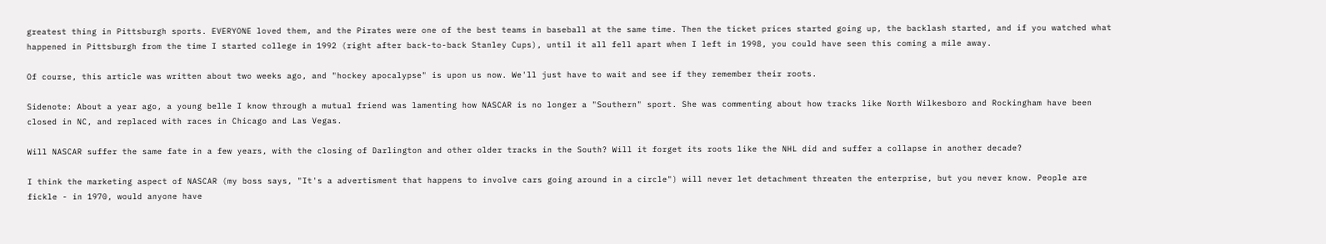greatest thing in Pittsburgh sports. EVERYONE loved them, and the Pirates were one of the best teams in baseball at the same time. Then the ticket prices started going up, the backlash started, and if you watched what happened in Pittsburgh from the time I started college in 1992 (right after back-to-back Stanley Cups), until it all fell apart when I left in 1998, you could have seen this coming a mile away.

Of course, this article was written about two weeks ago, and "hockey apocalypse" is upon us now. We'll just have to wait and see if they remember their roots.

Sidenote: About a year ago, a young belle I know through a mutual friend was lamenting how NASCAR is no longer a "Southern" sport. She was commenting about how tracks like North Wilkesboro and Rockingham have been closed in NC, and replaced with races in Chicago and Las Vegas.

Will NASCAR suffer the same fate in a few years, with the closing of Darlington and other older tracks in the South? Will it forget its roots like the NHL did and suffer a collapse in another decade?

I think the marketing aspect of NASCAR (my boss says, "It's a advertisment that happens to involve cars going around in a circle") will never let detachment threaten the enterprise, but you never know. People are fickle - in 1970, would anyone have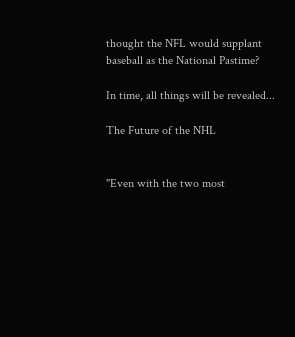thought the NFL would supplant baseball as the National Pastime?

In time, all things will be revealed...

The Future of the NHL


"Even with the two most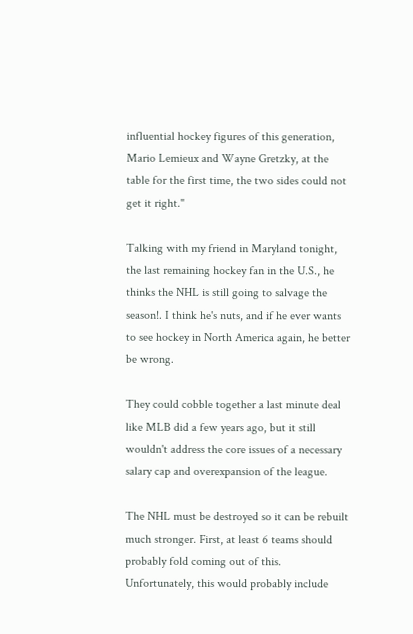influential hockey figures of this generation, Mario Lemieux and Wayne Gretzky, at the table for the first time, the two sides could not get it right."

Talking with my friend in Maryland tonight, the last remaining hockey fan in the U.S., he thinks the NHL is still going to salvage the season!. I think he's nuts, and if he ever wants to see hockey in North America again, he better be wrong.

They could cobble together a last minute deal like MLB did a few years ago, but it still wouldn't address the core issues of a necessary salary cap and overexpansion of the league.

The NHL must be destroyed so it can be rebuilt much stronger. First, at least 6 teams should probably fold coming out of this. Unfortunately, this would probably include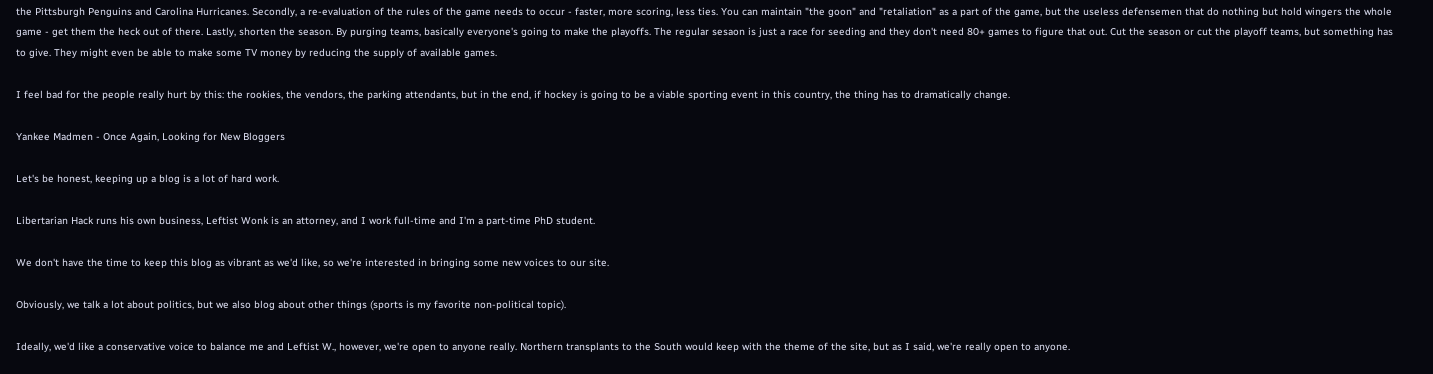the Pittsburgh Penguins and Carolina Hurricanes. Secondly, a re-evaluation of the rules of the game needs to occur - faster, more scoring, less ties. You can maintain "the goon" and "retaliation" as a part of the game, but the useless defensemen that do nothing but hold wingers the whole game - get them the heck out of there. Lastly, shorten the season. By purging teams, basically everyone's going to make the playoffs. The regular sesaon is just a race for seeding and they don't need 80+ games to figure that out. Cut the season or cut the playoff teams, but something has to give. They might even be able to make some TV money by reducing the supply of available games.

I feel bad for the people really hurt by this: the rookies, the vendors, the parking attendants, but in the end, if hockey is going to be a viable sporting event in this country, the thing has to dramatically change.

Yankee Madmen - Once Again, Looking for New Bloggers

Let's be honest, keeping up a blog is a lot of hard work.

Libertarian Hack runs his own business, Leftist Wonk is an attorney, and I work full-time and I'm a part-time PhD student.

We don't have the time to keep this blog as vibrant as we'd like, so we're interested in bringing some new voices to our site.

Obviously, we talk a lot about politics, but we also blog about other things (sports is my favorite non-political topic).

Ideally, we'd like a conservative voice to balance me and Leftist W., however, we're open to anyone really. Northern transplants to the South would keep with the theme of the site, but as I said, we're really open to anyone.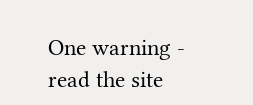One warning - read the site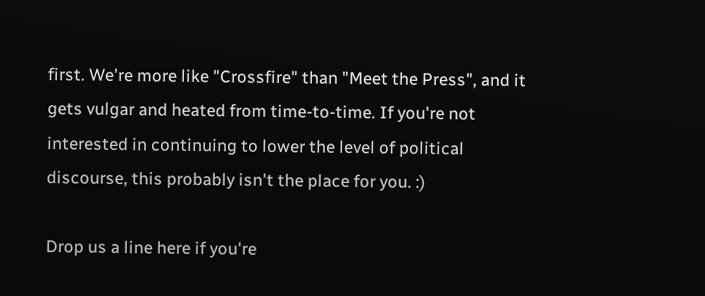first. We're more like "Crossfire" than "Meet the Press", and it gets vulgar and heated from time-to-time. If you're not interested in continuing to lower the level of political discourse, this probably isn't the place for you. :)

Drop us a line here if you're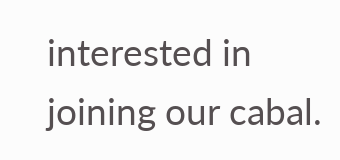interested in joining our cabal.